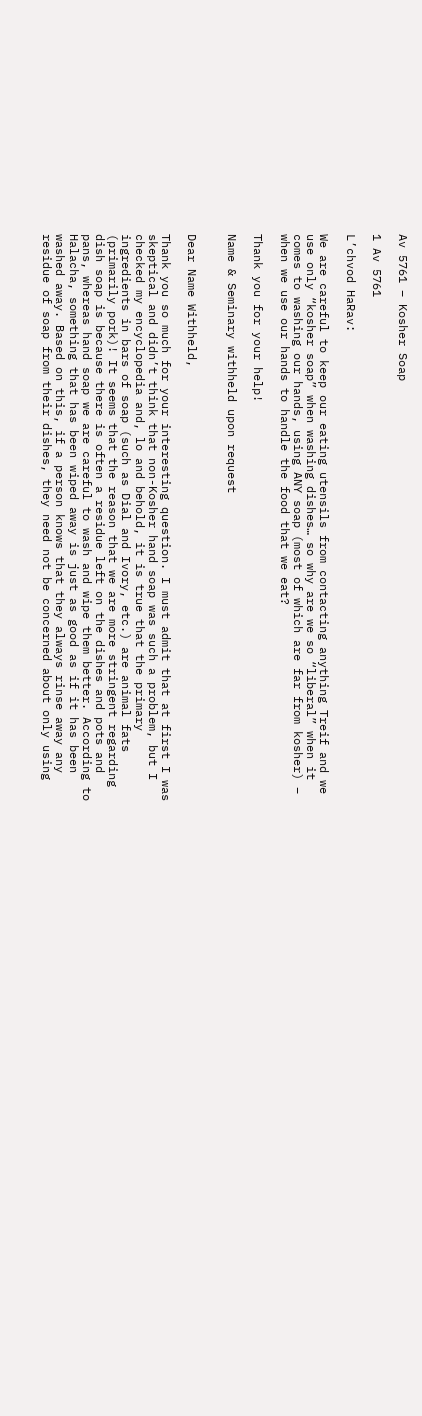Av 5761 – Kosher Soap

1 Av 5761

L’chvod HaRav:

We are careful to keep our eating utensils from contacting anything Treif and we use only “kosher soap” when washing dishes… so why are we so “liberal” when it comes to washing our hands, using ANY soap (most of which are far from kosher) – when we use our hands to handle the food that we eat?

Thank you for your help!

Name & Seminary withheld upon request


Dear Name Withheld,

Thank you so much for your interesting question. I must admit that at first I was skeptical and didn’t think that non-Kosher hand soap was such a problem, but I checked my encyclopedia and, lo and behold, it is true that the primary ingredients in bars of soap (such as Dial and Ivory, etc.) are animal fats (primarily pork)! It seems that the reason that we are more stringent regarding dish soap is because there is often a residue left on the dishes and pots and pans, whereas hand soap we are careful to wash and wipe them better. According to Halacha, something that has been wiped away is just as good as if it has been washed away. Based on this, if a person knows that they always rinse away any residue of soap from their dishes, they need not be concerned about only using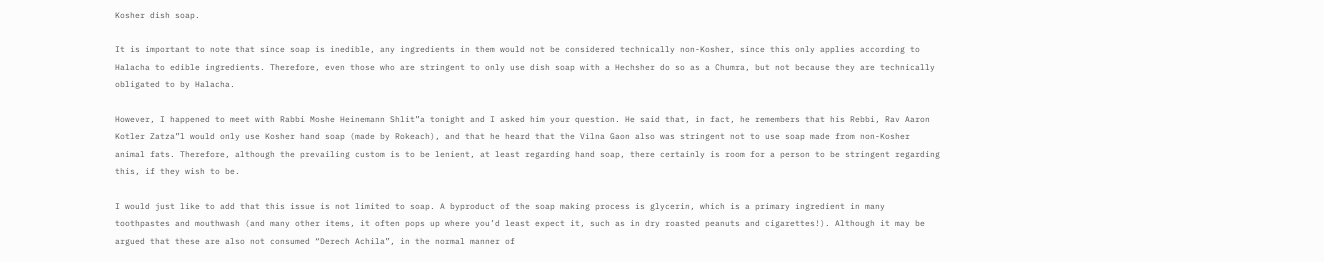Kosher dish soap.

It is important to note that since soap is inedible, any ingredients in them would not be considered technically non-Kosher, since this only applies according to Halacha to edible ingredients. Therefore, even those who are stringent to only use dish soap with a Hechsher do so as a Chumra, but not because they are technically obligated to by Halacha.

However, I happened to meet with Rabbi Moshe Heinemann Shlit”a tonight and I asked him your question. He said that, in fact, he remembers that his Rebbi, Rav Aaron Kotler Zatza”l would only use Kosher hand soap (made by Rokeach), and that he heard that the Vilna Gaon also was stringent not to use soap made from non-Kosher animal fats. Therefore, although the prevailing custom is to be lenient, at least regarding hand soap, there certainly is room for a person to be stringent regarding this, if they wish to be.

I would just like to add that this issue is not limited to soap. A byproduct of the soap making process is glycerin, which is a primary ingredient in many toothpastes and mouthwash (and many other items, it often pops up where you’d least expect it, such as in dry roasted peanuts and cigarettes!). Although it may be argued that these are also not consumed “Derech Achila”, in the normal manner of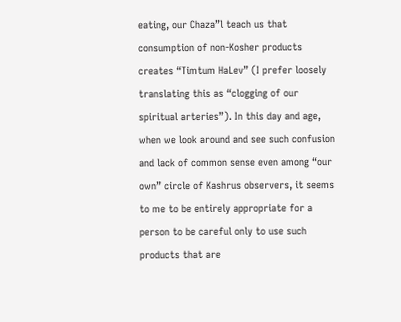eating, our Chaza”l teach us that consumption of non-Kosher products creates “Timtum HaLev” (I prefer loosely translating this as “clogging of our spiritual arteries”). In this day and age, when we look around and see such confusion and lack of common sense even among “our own” circle of Kashrus observers, it seems to me to be entirely appropriate for a person to be careful only to use such products that are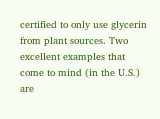certified to only use glycerin from plant sources. Two excellent examples that come to mind (in the U.S.) are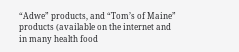“Adwe” products, and “Tom’s of Maine” products (available on the internet and in many health food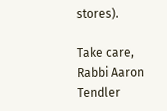stores).

Take care,
Rabbi Aaron Tendler